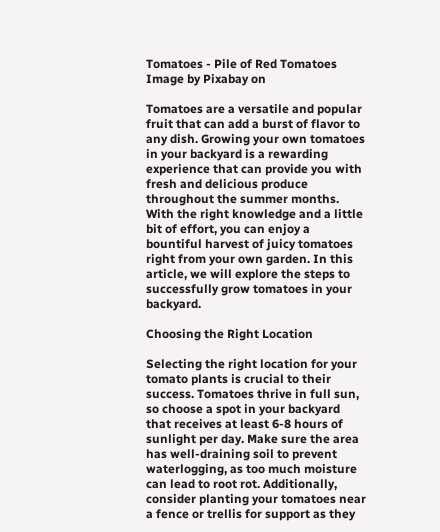Tomatoes - Pile of Red Tomatoes
Image by Pixabay on

Tomatoes are a versatile and popular fruit that can add a burst of flavor to any dish. Growing your own tomatoes in your backyard is a rewarding experience that can provide you with fresh and delicious produce throughout the summer months. With the right knowledge and a little bit of effort, you can enjoy a bountiful harvest of juicy tomatoes right from your own garden. In this article, we will explore the steps to successfully grow tomatoes in your backyard.

Choosing the Right Location

Selecting the right location for your tomato plants is crucial to their success. Tomatoes thrive in full sun, so choose a spot in your backyard that receives at least 6-8 hours of sunlight per day. Make sure the area has well-draining soil to prevent waterlogging, as too much moisture can lead to root rot. Additionally, consider planting your tomatoes near a fence or trellis for support as they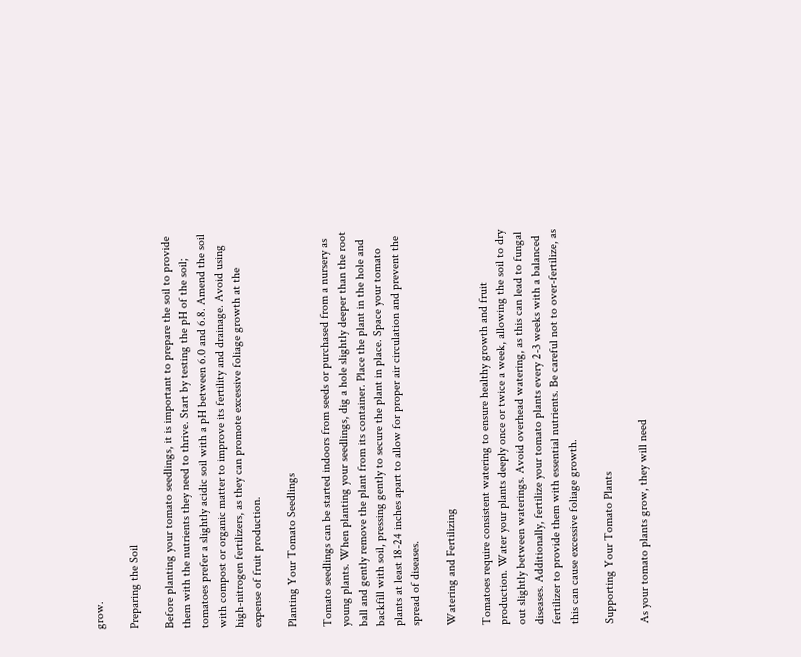grow.

Preparing the Soil

Before planting your tomato seedlings, it is important to prepare the soil to provide them with the nutrients they need to thrive. Start by testing the pH of the soil; tomatoes prefer a slightly acidic soil with a pH between 6.0 and 6.8. Amend the soil with compost or organic matter to improve its fertility and drainage. Avoid using high-nitrogen fertilizers, as they can promote excessive foliage growth at the expense of fruit production.

Planting Your Tomato Seedlings

Tomato seedlings can be started indoors from seeds or purchased from a nursery as young plants. When planting your seedlings, dig a hole slightly deeper than the root ball and gently remove the plant from its container. Place the plant in the hole and backfill with soil, pressing gently to secure the plant in place. Space your tomato plants at least 18-24 inches apart to allow for proper air circulation and prevent the spread of diseases.

Watering and Fertilizing

Tomatoes require consistent watering to ensure healthy growth and fruit production. Water your plants deeply once or twice a week, allowing the soil to dry out slightly between waterings. Avoid overhead watering, as this can lead to fungal diseases. Additionally, fertilize your tomato plants every 2-3 weeks with a balanced fertilizer to provide them with essential nutrients. Be careful not to over-fertilize, as this can cause excessive foliage growth.

Supporting Your Tomato Plants

As your tomato plants grow, they will need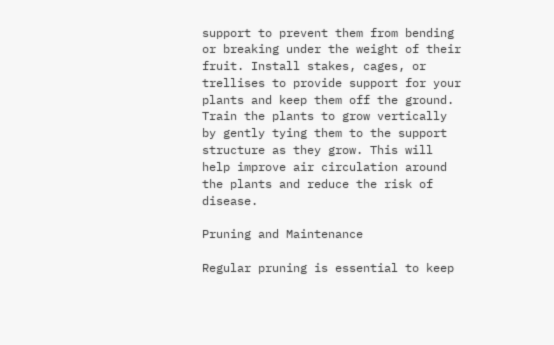support to prevent them from bending or breaking under the weight of their fruit. Install stakes, cages, or trellises to provide support for your plants and keep them off the ground. Train the plants to grow vertically by gently tying them to the support structure as they grow. This will help improve air circulation around the plants and reduce the risk of disease.

Pruning and Maintenance

Regular pruning is essential to keep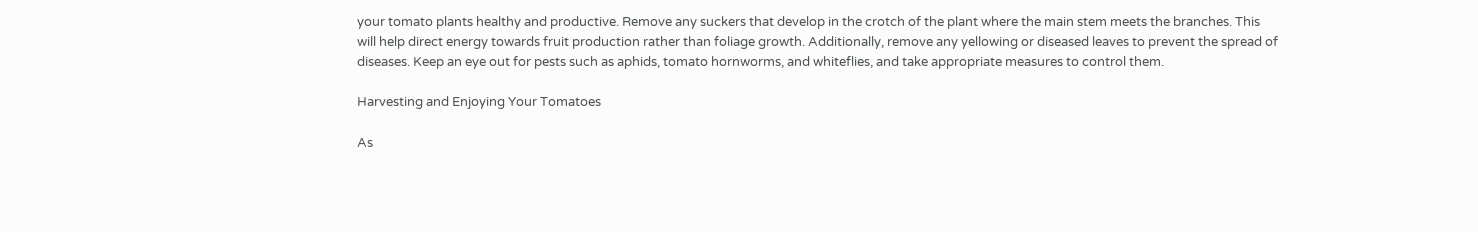your tomato plants healthy and productive. Remove any suckers that develop in the crotch of the plant where the main stem meets the branches. This will help direct energy towards fruit production rather than foliage growth. Additionally, remove any yellowing or diseased leaves to prevent the spread of diseases. Keep an eye out for pests such as aphids, tomato hornworms, and whiteflies, and take appropriate measures to control them.

Harvesting and Enjoying Your Tomatoes

As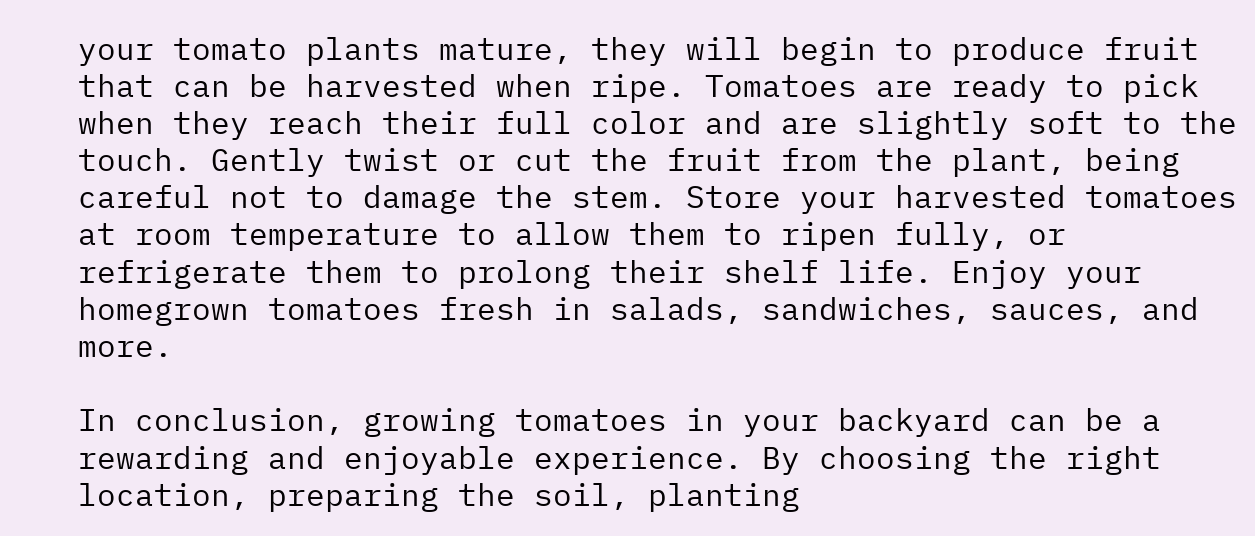your tomato plants mature, they will begin to produce fruit that can be harvested when ripe. Tomatoes are ready to pick when they reach their full color and are slightly soft to the touch. Gently twist or cut the fruit from the plant, being careful not to damage the stem. Store your harvested tomatoes at room temperature to allow them to ripen fully, or refrigerate them to prolong their shelf life. Enjoy your homegrown tomatoes fresh in salads, sandwiches, sauces, and more.

In conclusion, growing tomatoes in your backyard can be a rewarding and enjoyable experience. By choosing the right location, preparing the soil, planting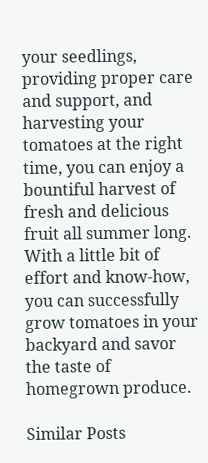your seedlings, providing proper care and support, and harvesting your tomatoes at the right time, you can enjoy a bountiful harvest of fresh and delicious fruit all summer long. With a little bit of effort and know-how, you can successfully grow tomatoes in your backyard and savor the taste of homegrown produce.

Similar Posts